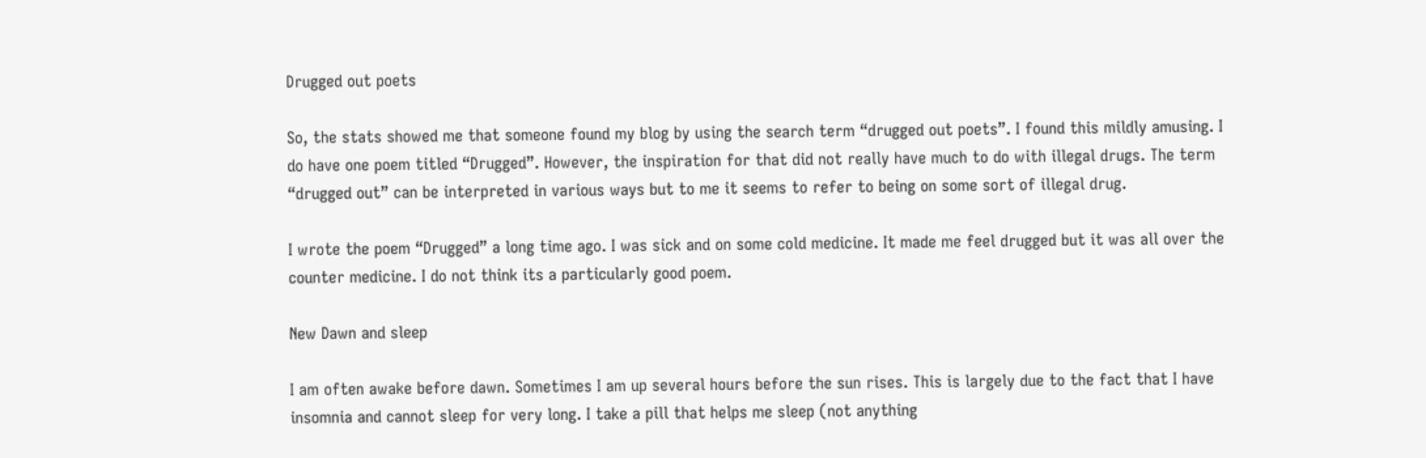Drugged out poets

So, the stats showed me that someone found my blog by using the search term “drugged out poets”. I found this mildly amusing. I do have one poem titled “Drugged”. However, the inspiration for that did not really have much to do with illegal drugs. The term “drugged out” can be interpreted in various ways but to me it seems to refer to being on some sort of illegal drug.

I wrote the poem “Drugged” a long time ago. I was sick and on some cold medicine. It made me feel drugged but it was all over the counter medicine. I do not think its a particularly good poem.

New Dawn and sleep

I am often awake before dawn. Sometimes I am up several hours before the sun rises. This is largely due to the fact that I have insomnia and cannot sleep for very long. I take a pill that helps me sleep (not anything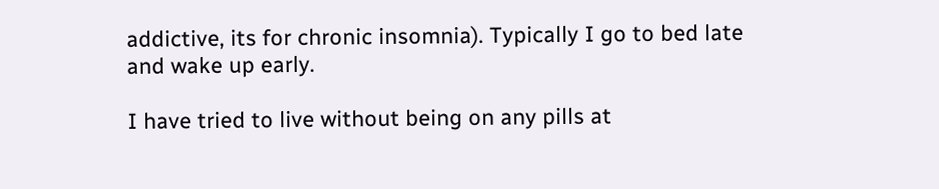addictive, its for chronic insomnia). Typically I go to bed late and wake up early.

I have tried to live without being on any pills at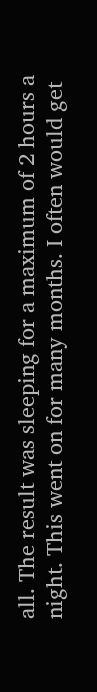all. The result was sleeping for a maximum of 2 hours a night. This went on for many months. I often would get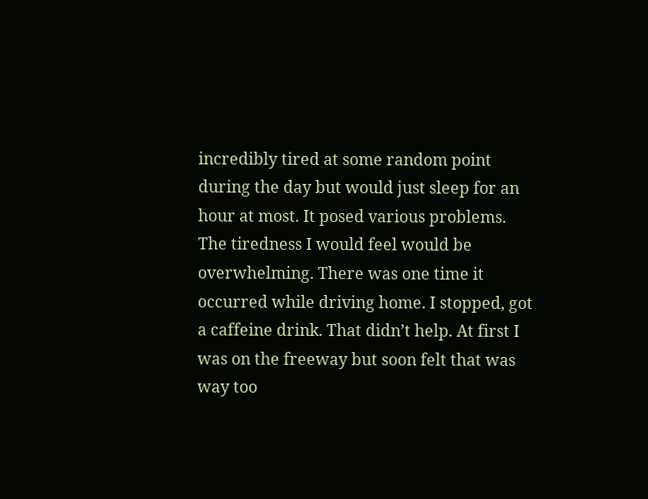incredibly tired at some random point during the day but would just sleep for an hour at most. It posed various problems. The tiredness I would feel would be overwhelming. There was one time it occurred while driving home. I stopped, got a caffeine drink. That didn’t help. At first I was on the freeway but soon felt that was way too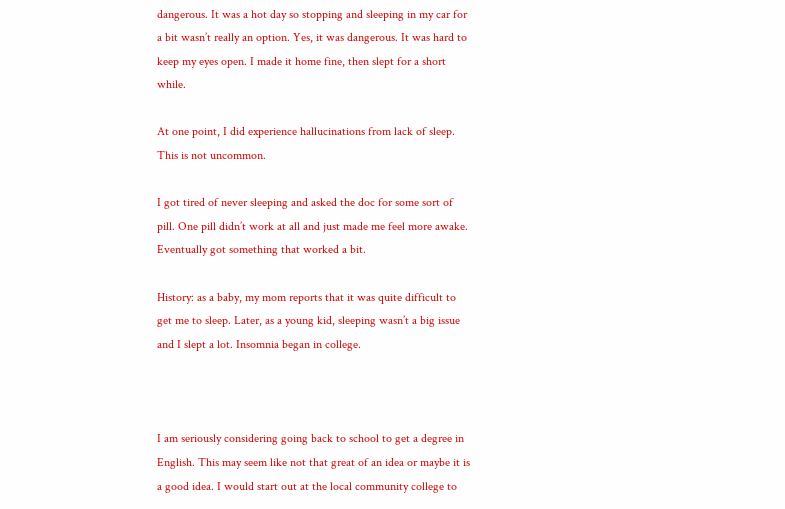dangerous. It was a hot day so stopping and sleeping in my car for a bit wasn’t really an option. Yes, it was dangerous. It was hard to keep my eyes open. I made it home fine, then slept for a short while.

At one point, I did experience hallucinations from lack of sleep. This is not uncommon.

I got tired of never sleeping and asked the doc for some sort of pill. One pill didn’t work at all and just made me feel more awake. Eventually got something that worked a bit.

History: as a baby, my mom reports that it was quite difficult to get me to sleep. Later, as a young kid, sleeping wasn’t a big issue and I slept a lot. Insomnia began in college.



I am seriously considering going back to school to get a degree in English. This may seem like not that great of an idea or maybe it is a good idea. I would start out at the local community college to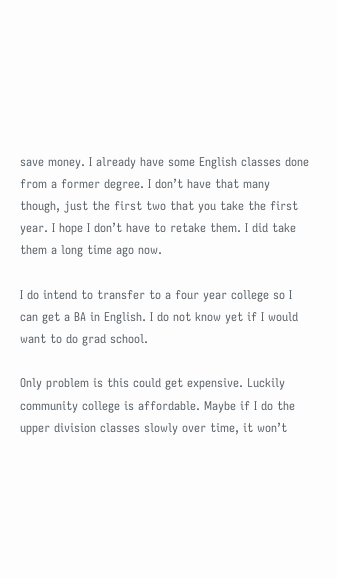save money. I already have some English classes done from a former degree. I don’t have that many though, just the first two that you take the first year. I hope I don’t have to retake them. I did take them a long time ago now.

I do intend to transfer to a four year college so I can get a BA in English. I do not know yet if I would want to do grad school.

Only problem is this could get expensive. Luckily community college is affordable. Maybe if I do the upper division classes slowly over time, it won’t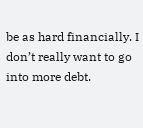be as hard financially. I don’t really want to go into more debt.